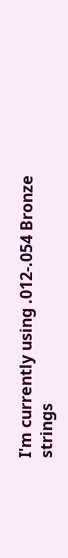I'm currently using .012-.054 Bronze strings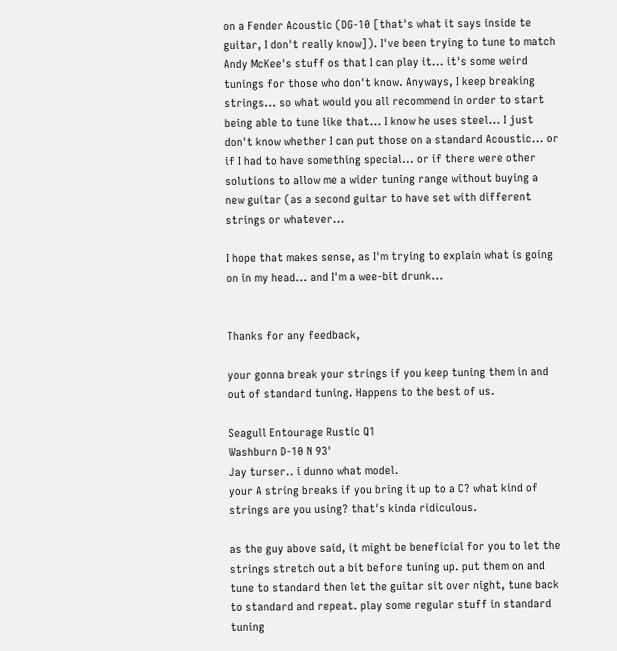on a Fender Acoustic (DG-10 [that's what it says inside te guitar, I don't really know]). I've been trying to tune to match Andy McKee's stuff os that I can play it... it's some weird tunings for those who don't know. Anyways, I keep breaking strings... so what would you all recommend in order to start being able to tune like that... I know he uses steel... I just don't know whether I can put those on a standard Acoustic... or if I had to have something special... or if there were other solutions to allow me a wider tuning range without buying a new guitar (as a second guitar to have set with different strings or whatever...

I hope that makes sense, as I'm trying to explain what is going on in my head... and I'm a wee-bit drunk...


Thanks for any feedback,

your gonna break your strings if you keep tuning them in and out of standard tuning. Happens to the best of us.

Seagull Entourage Rustic Q1
Washburn D-10 N 93'
Jay turser.. i dunno what model.
your A string breaks if you bring it up to a C? what kind of strings are you using? that's kinda ridiculous.

as the guy above said, it might be beneficial for you to let the strings stretch out a bit before tuning up. put them on and tune to standard then let the guitar sit over night, tune back to standard and repeat. play some regular stuff in standard tuning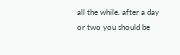all the while. after a day or two you should be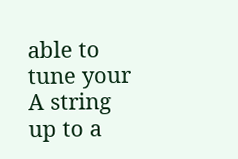able to tune your A string up to a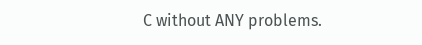C without ANY problems.